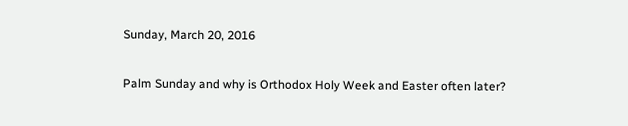Sunday, March 20, 2016

Palm Sunday and why is Orthodox Holy Week and Easter often later?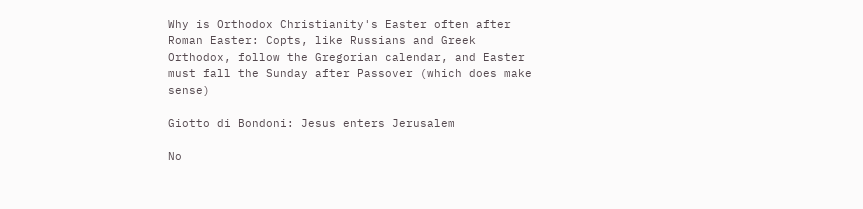Why is Orthodox Christianity's Easter often after Roman Easter: Copts, like Russians and Greek Orthodox, follow the Gregorian calendar, and Easter must fall the Sunday after Passover (which does make sense)

Giotto di Bondoni: Jesus enters Jerusalem

No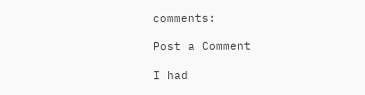comments:

Post a Comment

I had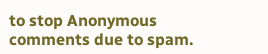to stop Anonymous comments due to spam.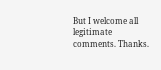But I welcome all legitimate comments. Thanks.